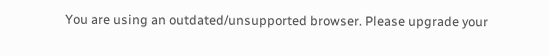You are using an outdated/unsupported browser. Please upgrade your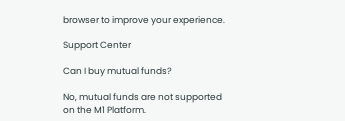browser to improve your experience.

Support Center

Can I buy mutual funds?

No, mutual funds are not supported on the M1 Platform.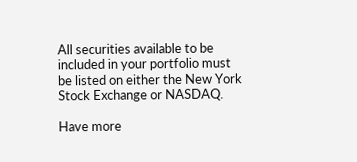All securities available to be included in your portfolio must be listed on either the New York Stock Exchange or NASDAQ.

Have more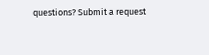questions? Submit a request